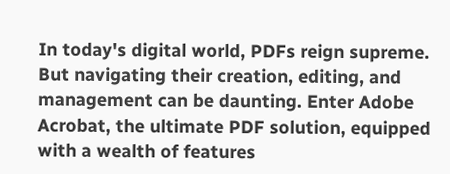In today's digital world, PDFs reign supreme. But navigating their creation, editing, and management can be daunting. Enter Adobe Acrobat, the ultimate PDF solution, equipped with a wealth of features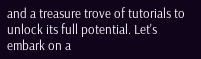and a treasure trove of tutorials to unlock its full potential. Let's embark on a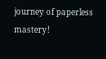journey of paperless mastery!